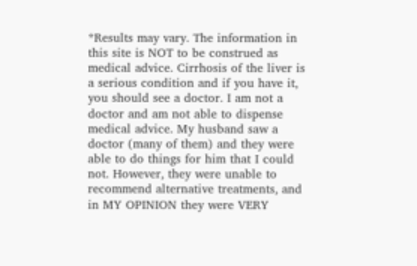*Results may vary. The information in this site is NOT to be construed as medical advice. Cirrhosis of the liver is a serious condition and if you have it, you should see a doctor. I am not a doctor and am not able to dispense medical advice. My husband saw a doctor (many of them) and they were able to do things for him that I could not. However, they were unable to recommend alternative treatments, and in MY OPINION they were VERY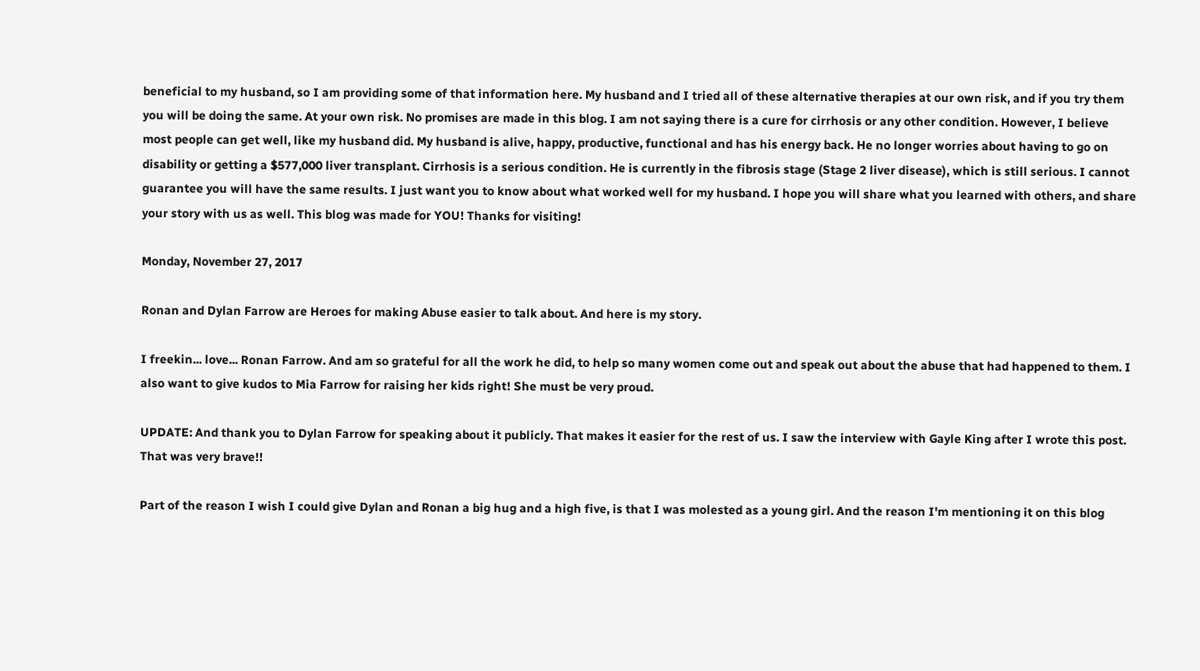beneficial to my husband, so I am providing some of that information here. My husband and I tried all of these alternative therapies at our own risk, and if you try them you will be doing the same. At your own risk. No promises are made in this blog. I am not saying there is a cure for cirrhosis or any other condition. However, I believe most people can get well, like my husband did. My husband is alive, happy, productive, functional and has his energy back. He no longer worries about having to go on disability or getting a $577,000 liver transplant. Cirrhosis is a serious condition. He is currently in the fibrosis stage (Stage 2 liver disease), which is still serious. I cannot guarantee you will have the same results. I just want you to know about what worked well for my husband. I hope you will share what you learned with others, and share your story with us as well. This blog was made for YOU! Thanks for visiting!

Monday, November 27, 2017

Ronan and Dylan Farrow are Heroes for making Abuse easier to talk about. And here is my story.

I freekin... love... Ronan Farrow. And am so grateful for all the work he did, to help so many women come out and speak out about the abuse that had happened to them. I also want to give kudos to Mia Farrow for raising her kids right! She must be very proud.

UPDATE: And thank you to Dylan Farrow for speaking about it publicly. That makes it easier for the rest of us. I saw the interview with Gayle King after I wrote this post. That was very brave!!

Part of the reason I wish I could give Dylan and Ronan a big hug and a high five, is that I was molested as a young girl. And the reason I'm mentioning it on this blog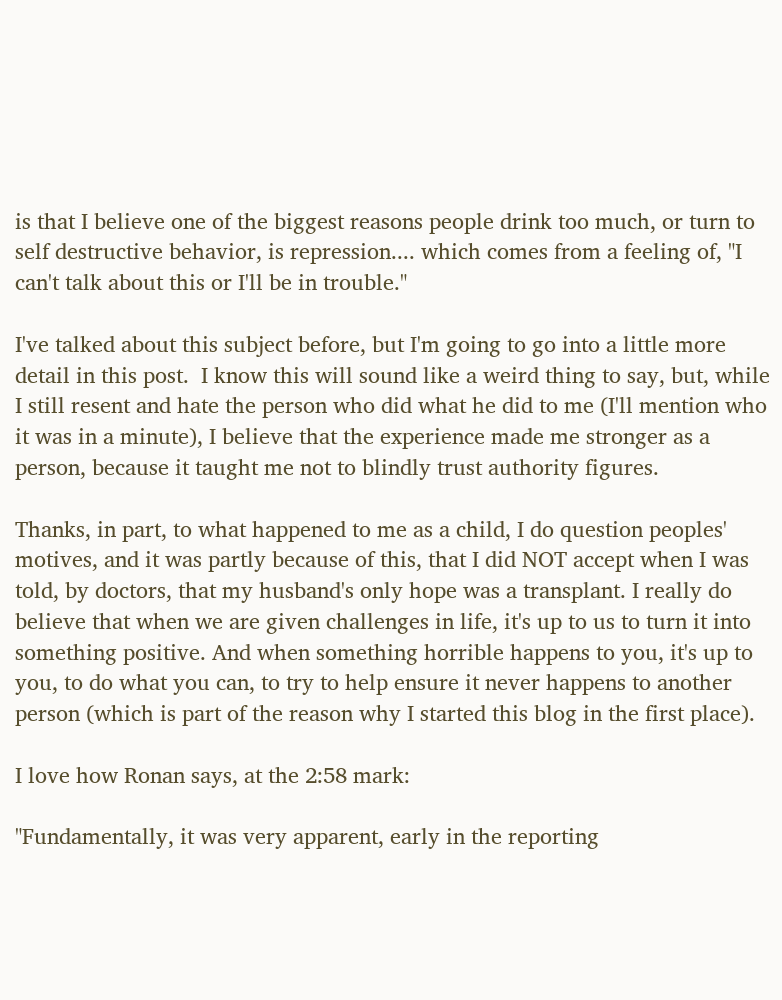is that I believe one of the biggest reasons people drink too much, or turn to self destructive behavior, is repression.... which comes from a feeling of, "I can't talk about this or I'll be in trouble."

I've talked about this subject before, but I'm going to go into a little more detail in this post.  I know this will sound like a weird thing to say, but, while I still resent and hate the person who did what he did to me (I'll mention who it was in a minute), I believe that the experience made me stronger as a person, because it taught me not to blindly trust authority figures.

Thanks, in part, to what happened to me as a child, I do question peoples' motives, and it was partly because of this, that I did NOT accept when I was told, by doctors, that my husband's only hope was a transplant. I really do believe that when we are given challenges in life, it's up to us to turn it into something positive. And when something horrible happens to you, it's up to you, to do what you can, to try to help ensure it never happens to another person (which is part of the reason why I started this blog in the first place).

I love how Ronan says, at the 2:58 mark:

"Fundamentally, it was very apparent, early in the reporting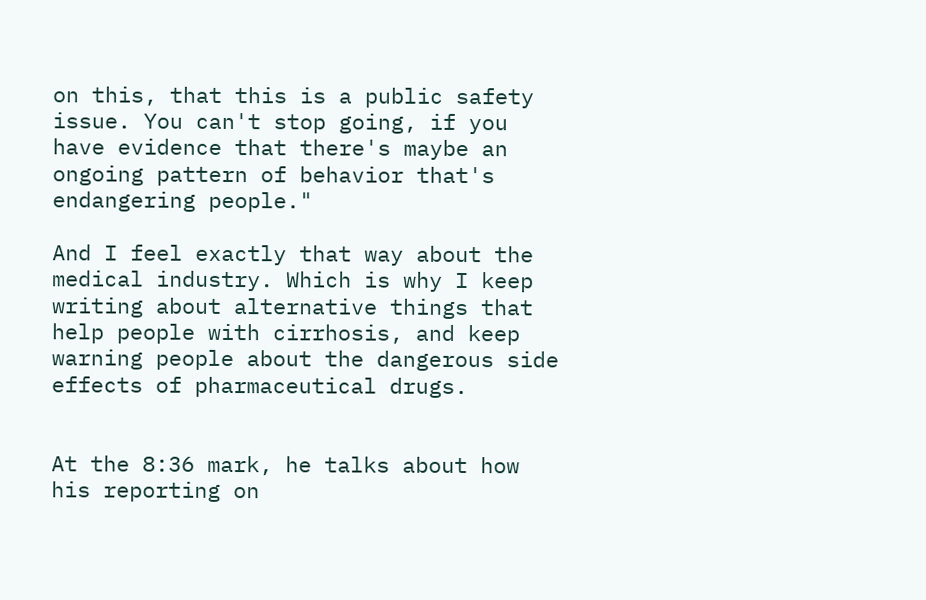on this, that this is a public safety issue. You can't stop going, if you have evidence that there's maybe an ongoing pattern of behavior that's endangering people."

And I feel exactly that way about the medical industry. Which is why I keep writing about alternative things that help people with cirrhosis, and keep warning people about the dangerous side effects of pharmaceutical drugs.


At the 8:36 mark, he talks about how his reporting on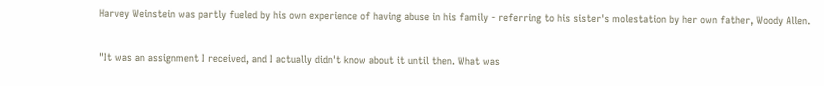Harvey Weinstein was partly fueled by his own experience of having abuse in his family - referring to his sister's molestation by her own father, Woody Allen.

"It was an assignment I received, and I actually didn't know about it until then. What was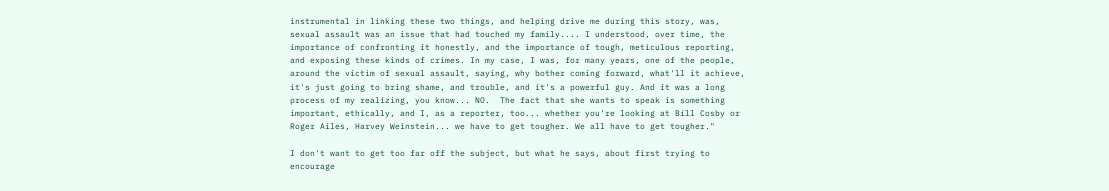instrumental in linking these two things, and helping drive me during this story, was, sexual assault was an issue that had touched my family.... I understood, over time, the importance of confronting it honestly, and the importance of tough, meticulous reporting, and exposing these kinds of crimes. In my case, I was, for many years, one of the people, around the victim of sexual assault, saying, why bother coming forward, what'll it achieve, it's just going to bring shame, and trouble, and it's a powerful guy. And it was a long process of my realizing, you know... NO.  The fact that she wants to speak is something important, ethically, and I, as a reporter, too... whether you're looking at Bill Cosby or Roger Ailes, Harvey Weinstein... we have to get tougher. We all have to get tougher."

I don't want to get too far off the subject, but what he says, about first trying to encourage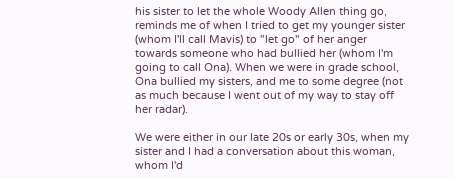his sister to let the whole Woody Allen thing go, reminds me of when I tried to get my younger sister (whom I'll call Mavis) to "let go" of her anger towards someone who had bullied her (whom I'm going to call Ona). When we were in grade school, Ona bullied my sisters, and me to some degree (not as much because I went out of my way to stay off her radar).

We were either in our late 20s or early 30s, when my sister and I had a conversation about this woman, whom I'd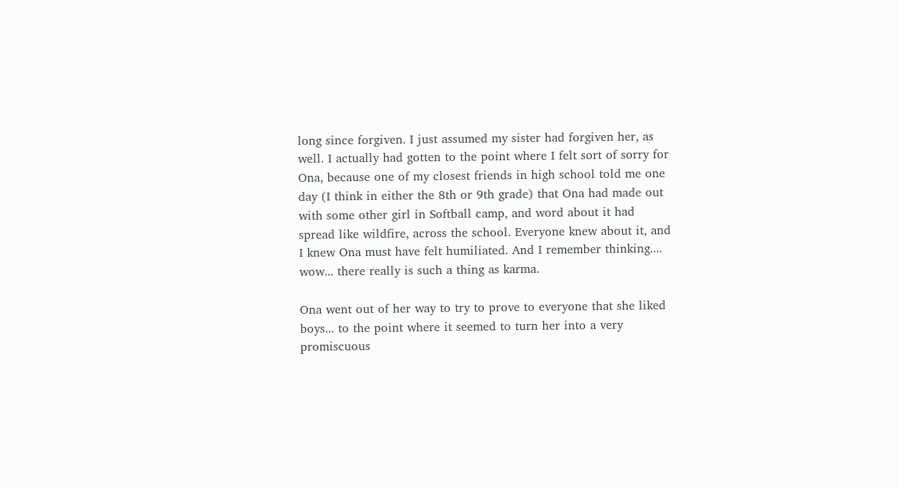long since forgiven. I just assumed my sister had forgiven her, as well. I actually had gotten to the point where I felt sort of sorry for Ona, because one of my closest friends in high school told me one day (I think in either the 8th or 9th grade) that Ona had made out with some other girl in Softball camp, and word about it had spread like wildfire, across the school. Everyone knew about it, and I knew Ona must have felt humiliated. And I remember thinking.... wow... there really is such a thing as karma.

Ona went out of her way to try to prove to everyone that she liked boys... to the point where it seemed to turn her into a very promiscuous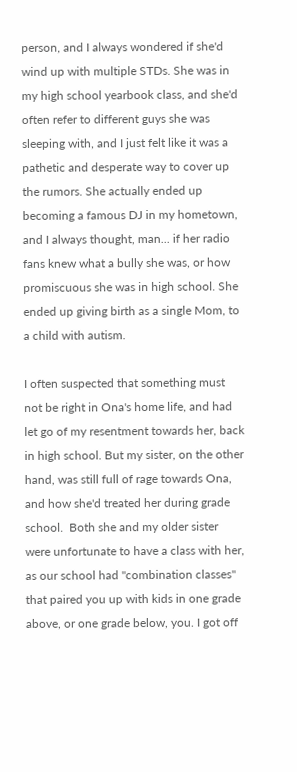person, and I always wondered if she'd wind up with multiple STDs. She was in my high school yearbook class, and she'd often refer to different guys she was sleeping with, and I just felt like it was a pathetic and desperate way to cover up the rumors. She actually ended up becoming a famous DJ in my hometown, and I always thought, man... if her radio fans knew what a bully she was, or how promiscuous she was in high school. She ended up giving birth as a single Mom, to a child with autism.

I often suspected that something must not be right in Ona's home life, and had let go of my resentment towards her, back in high school. But my sister, on the other hand, was still full of rage towards Ona, and how she'd treated her during grade school.  Both she and my older sister were unfortunate to have a class with her, as our school had "combination classes" that paired you up with kids in one grade above, or one grade below, you. I got off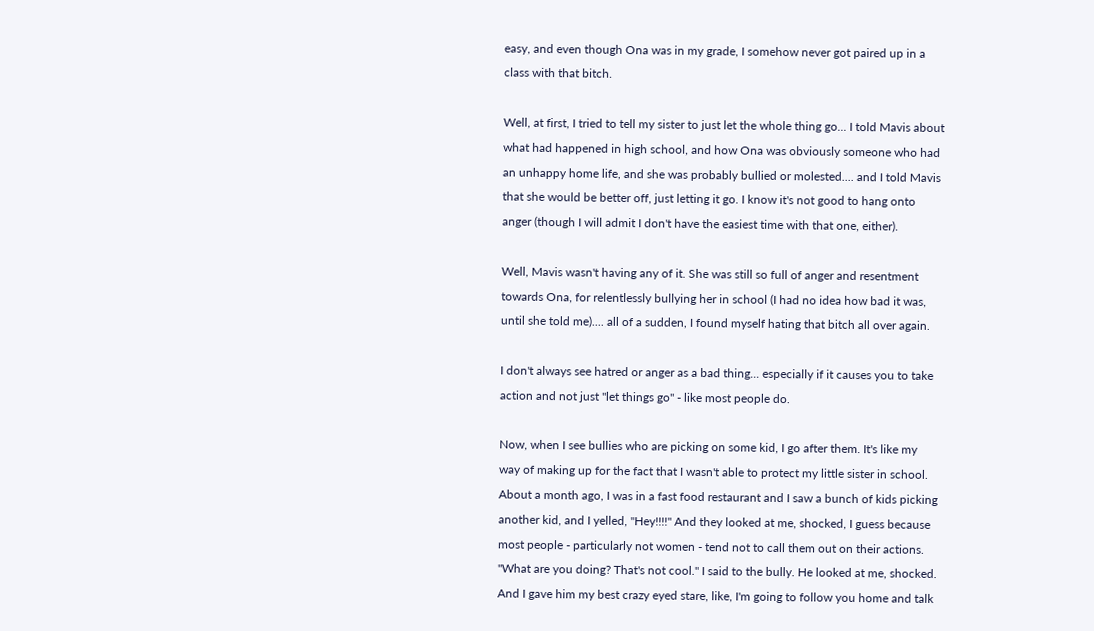easy, and even though Ona was in my grade, I somehow never got paired up in a class with that bitch.

Well, at first, I tried to tell my sister to just let the whole thing go... I told Mavis about what had happened in high school, and how Ona was obviously someone who had an unhappy home life, and she was probably bullied or molested.... and I told Mavis that she would be better off, just letting it go. I know it's not good to hang onto anger (though I will admit I don't have the easiest time with that one, either).

Well, Mavis wasn't having any of it. She was still so full of anger and resentment towards Ona, for relentlessly bullying her in school (I had no idea how bad it was, until she told me).... all of a sudden, I found myself hating that bitch all over again.

I don't always see hatred or anger as a bad thing... especially if it causes you to take action and not just "let things go" - like most people do.

Now, when I see bullies who are picking on some kid, I go after them. It's like my way of making up for the fact that I wasn't able to protect my little sister in school. About a month ago, I was in a fast food restaurant and I saw a bunch of kids picking another kid, and I yelled, "Hey!!!!" And they looked at me, shocked, I guess because most people - particularly not women - tend not to call them out on their actions. "What are you doing? That's not cool." I said to the bully. He looked at me, shocked. And I gave him my best crazy eyed stare, like, I'm going to follow you home and talk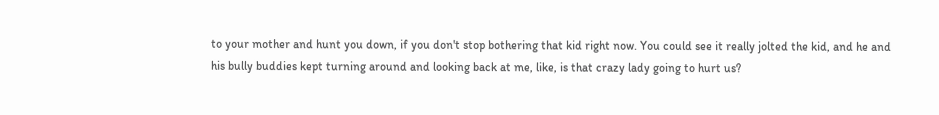to your mother and hunt you down, if you don't stop bothering that kid right now. You could see it really jolted the kid, and he and his bully buddies kept turning around and looking back at me, like, is that crazy lady going to hurt us?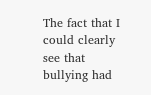The fact that I could clearly see that bullying had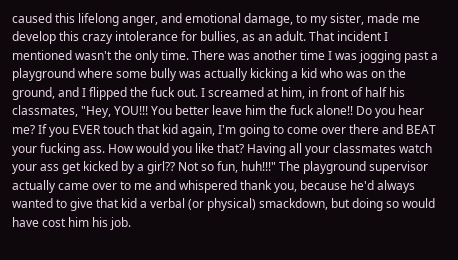caused this lifelong anger, and emotional damage, to my sister, made me develop this crazy intolerance for bullies, as an adult. That incident I mentioned wasn't the only time. There was another time I was jogging past a playground where some bully was actually kicking a kid who was on the ground, and I flipped the fuck out. I screamed at him, in front of half his classmates, "Hey, YOU!!! You better leave him the fuck alone!! Do you hear me? If you EVER touch that kid again, I'm going to come over there and BEAT your fucking ass. How would you like that? Having all your classmates watch your ass get kicked by a girl?? Not so fun, huh!!!" The playground supervisor actually came over to me and whispered thank you, because he'd always wanted to give that kid a verbal (or physical) smackdown, but doing so would have cost him his job.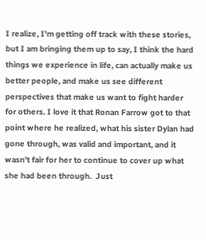I realize, I'm getting off track with these stories, but I am bringing them up to say, I think the hard things we experience in life, can actually make us better people, and make us see different perspectives that make us want to fight harder for others. I love it that Ronan Farrow got to that point where he realized, what his sister Dylan had gone through, was valid and important, and it wasn't fair for her to continue to cover up what she had been through.  Just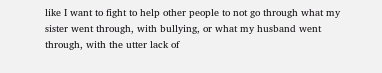like I want to fight to help other people to not go through what my sister went through, with bullying, or what my husband went through, with the utter lack of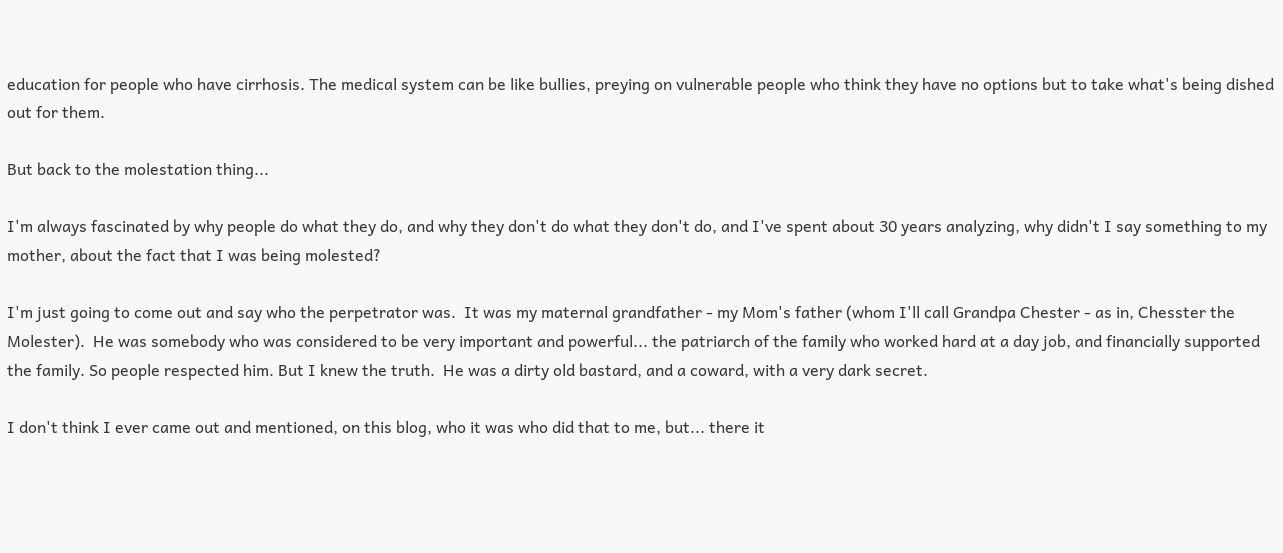education for people who have cirrhosis. The medical system can be like bullies, preying on vulnerable people who think they have no options but to take what's being dished out for them.

But back to the molestation thing...

I'm always fascinated by why people do what they do, and why they don't do what they don't do, and I've spent about 30 years analyzing, why didn't I say something to my mother, about the fact that I was being molested?

I'm just going to come out and say who the perpetrator was.  It was my maternal grandfather - my Mom's father (whom I'll call Grandpa Chester - as in, Chesster the Molester).  He was somebody who was considered to be very important and powerful... the patriarch of the family who worked hard at a day job, and financially supported the family. So people respected him. But I knew the truth.  He was a dirty old bastard, and a coward, with a very dark secret.

I don't think I ever came out and mentioned, on this blog, who it was who did that to me, but... there it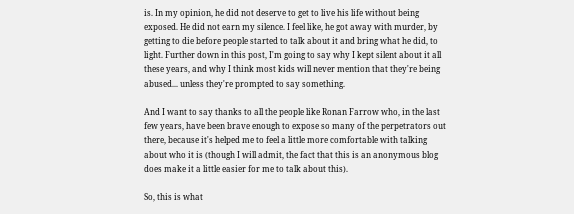is. In my opinion, he did not deserve to get to live his life without being exposed. He did not earn my silence. I feel like, he got away with murder, by getting to die before people started to talk about it and bring what he did, to light. Further down in this post, I'm going to say why I kept silent about it all these years, and why I think most kids will never mention that they're being abused... unless they're prompted to say something.

And I want to say thanks to all the people like Ronan Farrow who, in the last few years, have been brave enough to expose so many of the perpetrators out there, because it's helped me to feel a little more comfortable with talking about who it is (though I will admit, the fact that this is an anonymous blog does make it a little easier for me to talk about this).

So, this is what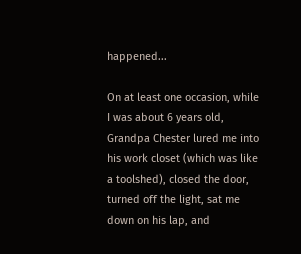happened...

On at least one occasion, while I was about 6 years old, Grandpa Chester lured me into his work closet (which was like a toolshed), closed the door, turned off the light, sat me down on his lap, and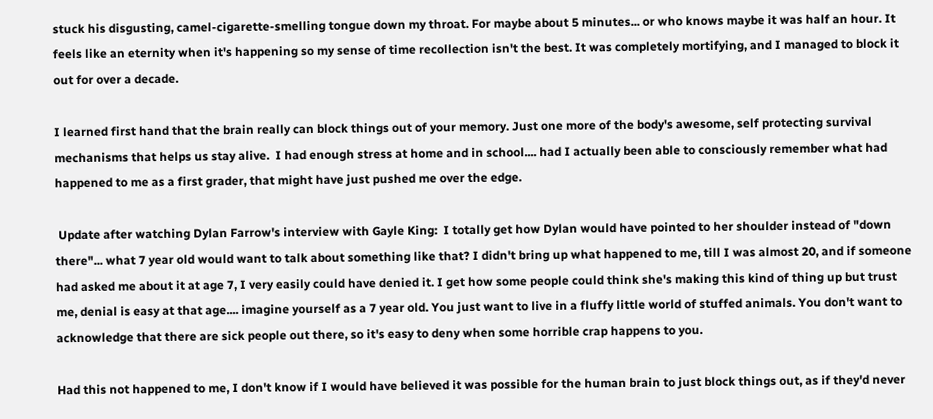stuck his disgusting, camel-cigarette-smelling tongue down my throat. For maybe about 5 minutes... or who knows maybe it was half an hour. It feels like an eternity when it's happening so my sense of time recollection isn't the best. It was completely mortifying, and I managed to block it out for over a decade.

I learned first hand that the brain really can block things out of your memory. Just one more of the body's awesome, self protecting survival mechanisms that helps us stay alive.  I had enough stress at home and in school.... had I actually been able to consciously remember what had happened to me as a first grader, that might have just pushed me over the edge.

 Update after watching Dylan Farrow's interview with Gayle King:  I totally get how Dylan would have pointed to her shoulder instead of "down there"... what 7 year old would want to talk about something like that? I didn't bring up what happened to me, till I was almost 20, and if someone had asked me about it at age 7, I very easily could have denied it. I get how some people could think she's making this kind of thing up but trust me, denial is easy at that age.... imagine yourself as a 7 year old. You just want to live in a fluffy little world of stuffed animals. You don't want to acknowledge that there are sick people out there, so it's easy to deny when some horrible crap happens to you.

Had this not happened to me, I don't know if I would have believed it was possible for the human brain to just block things out, as if they'd never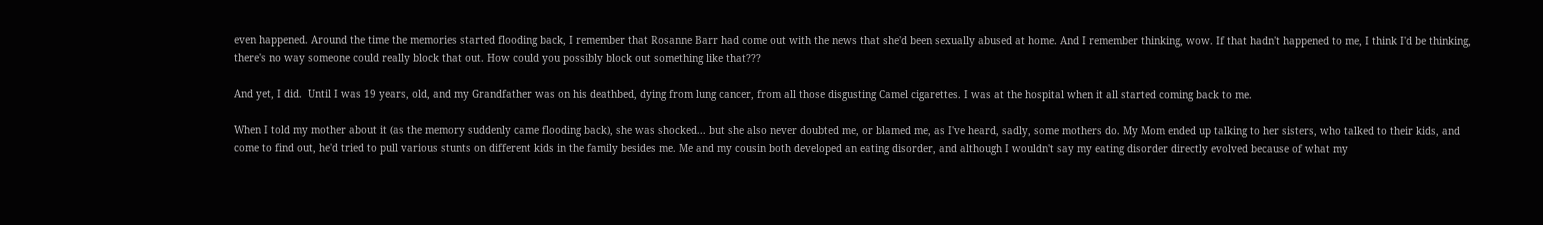even happened. Around the time the memories started flooding back, I remember that Rosanne Barr had come out with the news that she'd been sexually abused at home. And I remember thinking, wow. If that hadn't happened to me, I think I'd be thinking, there's no way someone could really block that out. How could you possibly block out something like that???

And yet, I did.  Until I was 19 years, old, and my Grandfather was on his deathbed, dying from lung cancer, from all those disgusting Camel cigarettes. I was at the hospital when it all started coming back to me.

When I told my mother about it (as the memory suddenly came flooding back), she was shocked... but she also never doubted me, or blamed me, as I've heard, sadly, some mothers do. My Mom ended up talking to her sisters, who talked to their kids, and come to find out, he'd tried to pull various stunts on different kids in the family besides me. Me and my cousin both developed an eating disorder, and although I wouldn't say my eating disorder directly evolved because of what my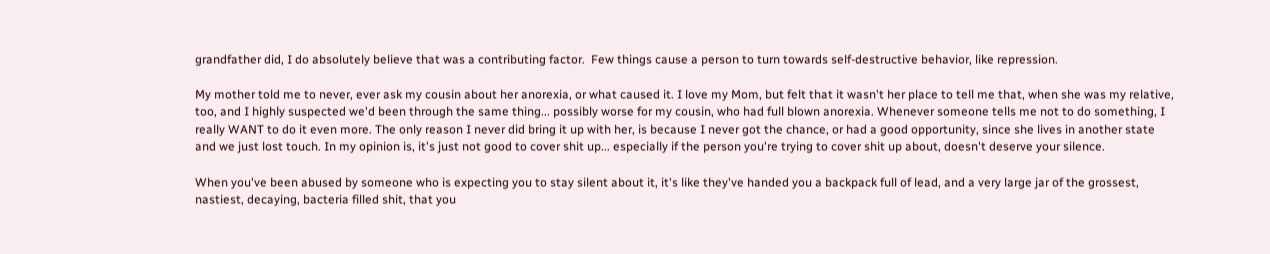grandfather did, I do absolutely believe that was a contributing factor.  Few things cause a person to turn towards self-destructive behavior, like repression.

My mother told me to never, ever ask my cousin about her anorexia, or what caused it. I love my Mom, but felt that it wasn't her place to tell me that, when she was my relative, too, and I highly suspected we'd been through the same thing... possibly worse for my cousin, who had full blown anorexia. Whenever someone tells me not to do something, I really WANT to do it even more. The only reason I never did bring it up with her, is because I never got the chance, or had a good opportunity, since she lives in another state and we just lost touch. In my opinion is, it's just not good to cover shit up... especially if the person you're trying to cover shit up about, doesn't deserve your silence.

When you've been abused by someone who is expecting you to stay silent about it, it's like they've handed you a backpack full of lead, and a very large jar of the grossest, nastiest, decaying, bacteria filled shit, that you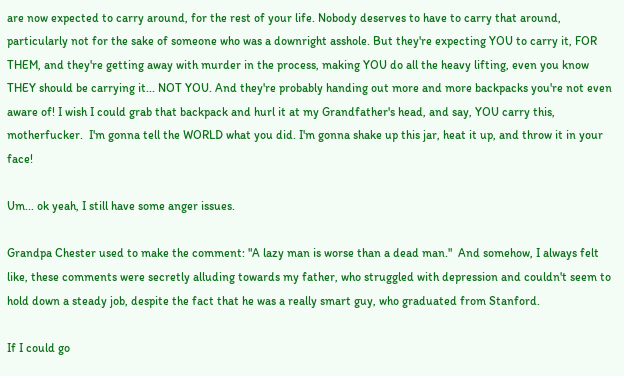are now expected to carry around, for the rest of your life. Nobody deserves to have to carry that around, particularly not for the sake of someone who was a downright asshole. But they're expecting YOU to carry it, FOR THEM, and they're getting away with murder in the process, making YOU do all the heavy lifting, even you know THEY should be carrying it... NOT YOU. And they're probably handing out more and more backpacks you're not even aware of! I wish I could grab that backpack and hurl it at my Grandfather's head, and say, YOU carry this, motherfucker.  I'm gonna tell the WORLD what you did. I'm gonna shake up this jar, heat it up, and throw it in your face!

Um... ok yeah, I still have some anger issues.

Grandpa Chester used to make the comment: "A lazy man is worse than a dead man."  And somehow, I always felt like, these comments were secretly alluding towards my father, who struggled with depression and couldn't seem to hold down a steady job, despite the fact that he was a really smart guy, who graduated from Stanford.

If I could go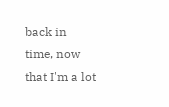back in time, now that I'm a lot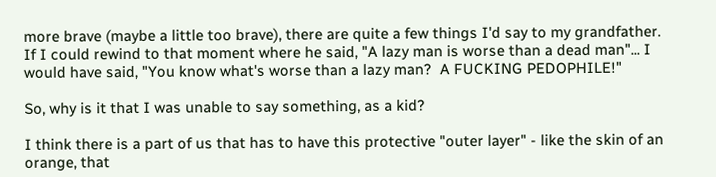more brave (maybe a little too brave), there are quite a few things I'd say to my grandfather.  If I could rewind to that moment where he said, "A lazy man is worse than a dead man"... I would have said, "You know what's worse than a lazy man?  A FUCKING PEDOPHILE!"

So, why is it that I was unable to say something, as a kid?

I think there is a part of us that has to have this protective "outer layer" - like the skin of an orange, that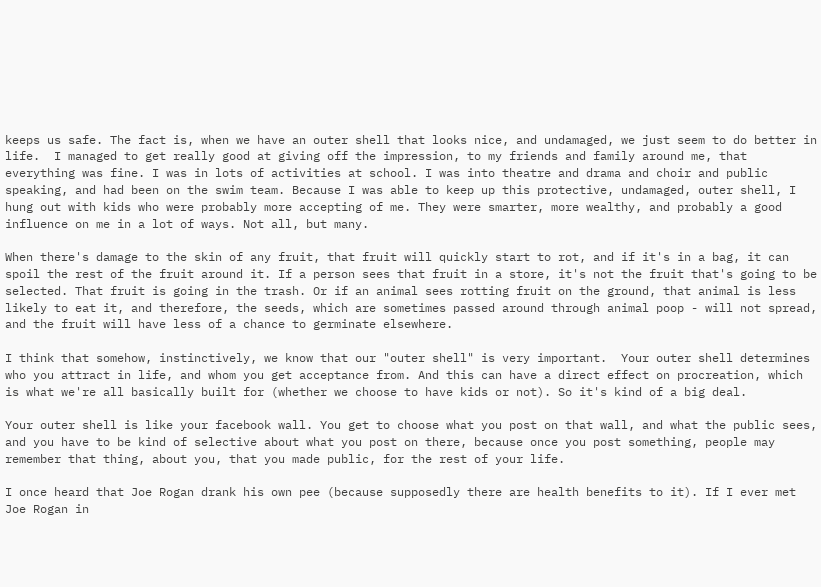keeps us safe. The fact is, when we have an outer shell that looks nice, and undamaged, we just seem to do better in life.  I managed to get really good at giving off the impression, to my friends and family around me, that everything was fine. I was in lots of activities at school. I was into theatre and drama and choir and public speaking, and had been on the swim team. Because I was able to keep up this protective, undamaged, outer shell, I hung out with kids who were probably more accepting of me. They were smarter, more wealthy, and probably a good influence on me in a lot of ways. Not all, but many.

When there's damage to the skin of any fruit, that fruit will quickly start to rot, and if it's in a bag, it can spoil the rest of the fruit around it. If a person sees that fruit in a store, it's not the fruit that's going to be selected. That fruit is going in the trash. Or if an animal sees rotting fruit on the ground, that animal is less likely to eat it, and therefore, the seeds, which are sometimes passed around through animal poop - will not spread, and the fruit will have less of a chance to germinate elsewhere.

I think that somehow, instinctively, we know that our "outer shell" is very important.  Your outer shell determines who you attract in life, and whom you get acceptance from. And this can have a direct effect on procreation, which is what we're all basically built for (whether we choose to have kids or not). So it's kind of a big deal.

Your outer shell is like your facebook wall. You get to choose what you post on that wall, and what the public sees, and you have to be kind of selective about what you post on there, because once you post something, people may remember that thing, about you, that you made public, for the rest of your life.

I once heard that Joe Rogan drank his own pee (because supposedly there are health benefits to it). If I ever met Joe Rogan in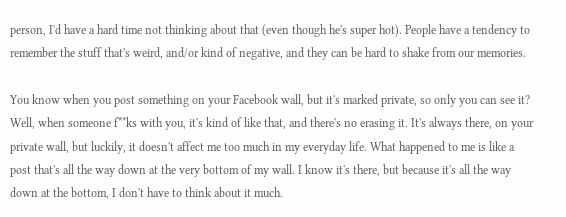person, I'd have a hard time not thinking about that (even though he's super hot). People have a tendency to remember the stuff that's weird, and/or kind of negative, and they can be hard to shake from our memories.

You know when you post something on your Facebook wall, but it's marked private, so only you can see it? Well, when someone f**ks with you, it's kind of like that, and there's no erasing it. It's always there, on your private wall, but luckily, it doesn't affect me too much in my everyday life. What happened to me is like a post that's all the way down at the very bottom of my wall. I know it's there, but because it's all the way down at the bottom, I don't have to think about it much.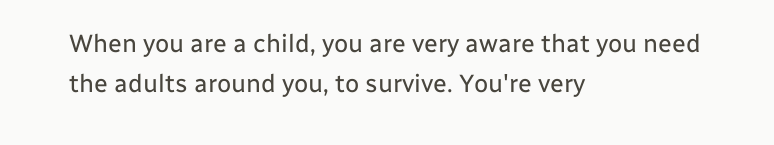When you are a child, you are very aware that you need the adults around you, to survive. You're very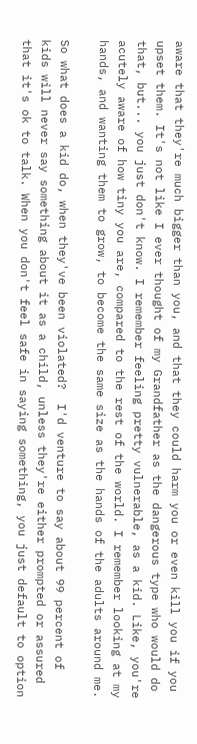aware that they're much bigger than you, and that they could harm you or even kill you if you upset them. It's not like I ever thought of my Grandfather as the dangerous type who would do that, but... you just don't know. I remember feeling pretty vulnerable, as a kid. Like, you're acutely aware of how tiny you are, compared to the rest of the world. I remember looking at my hands, and wanting them to grow, to become the same size as the hands of the adults around me.

So what does a kid do, when they've been violated?  I'd venture to say about 99 percent of kids will never say something about it as a child, unless they're either prompted or assured that it's ok to talk. When you don't feel safe in saying something, you just default to option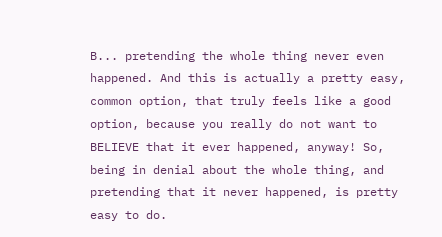B... pretending the whole thing never even happened. And this is actually a pretty easy, common option, that truly feels like a good option, because you really do not want to BELIEVE that it ever happened, anyway! So, being in denial about the whole thing, and pretending that it never happened, is pretty easy to do.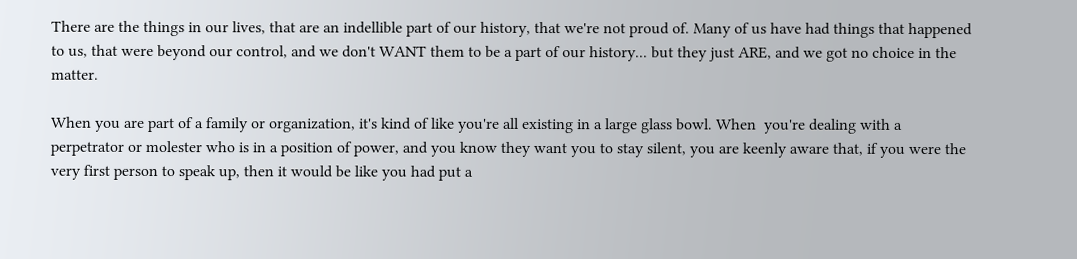There are the things in our lives, that are an indellible part of our history, that we're not proud of. Many of us have had things that happened to us, that were beyond our control, and we don't WANT them to be a part of our history... but they just ARE, and we got no choice in the matter.

When you are part of a family or organization, it's kind of like you're all existing in a large glass bowl. When  you're dealing with a perpetrator or molester who is in a position of power, and you know they want you to stay silent, you are keenly aware that, if you were the very first person to speak up, then it would be like you had put a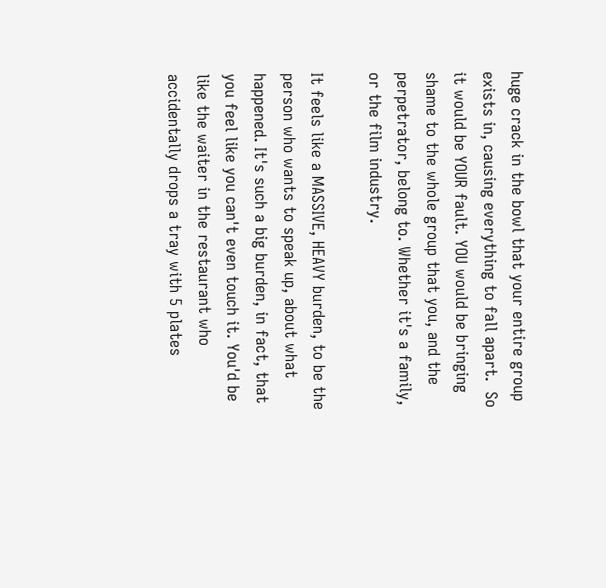huge crack in the bowl that your entire group exists in, causing everything to fall apart.  So it would be YOUR fault. YOU would be bringing shame to the whole group that you, and the perpetrator, belong to. Whether it's a family, or the film industry.

It feels like a MASSIVE, HEAVY burden, to be the person who wants to speak up, about what happened. It's such a big burden, in fact, that you feel like you can't even touch it. You'd be like the waiter in the restaurant who accidentally drops a tray with 5 plates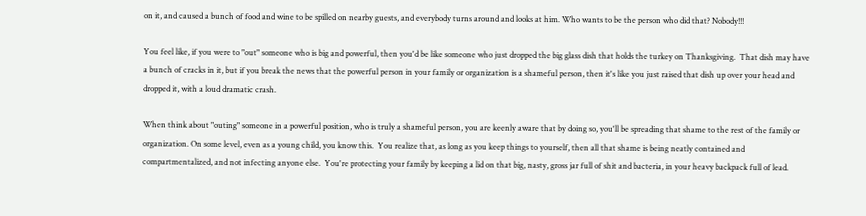on it, and caused a bunch of food and wine to be spilled on nearby guests, and everybody turns around and looks at him. Who wants to be the person who did that? Nobody!!!

You feel like, if you were to "out" someone who is big and powerful, then you'd be like someone who just dropped the big glass dish that holds the turkey on Thanksgiving.  That dish may have a bunch of cracks in it, but if you break the news that the powerful person in your family or organization is a shameful person, then it's like you just raised that dish up over your head and dropped it, with a loud dramatic crash.

When think about "outing" someone in a powerful position, who is truly a shameful person, you are keenly aware that by doing so, you'll be spreading that shame to the rest of the family or organization. On some level, even as a young child, you know this.  You realize that, as long as you keep things to yourself, then all that shame is being neatly contained and compartmentalized, and not infecting anyone else.  You're protecting your family by keeping a lid on that big, nasty, gross jar full of shit and bacteria, in your heavy backpack full of lead.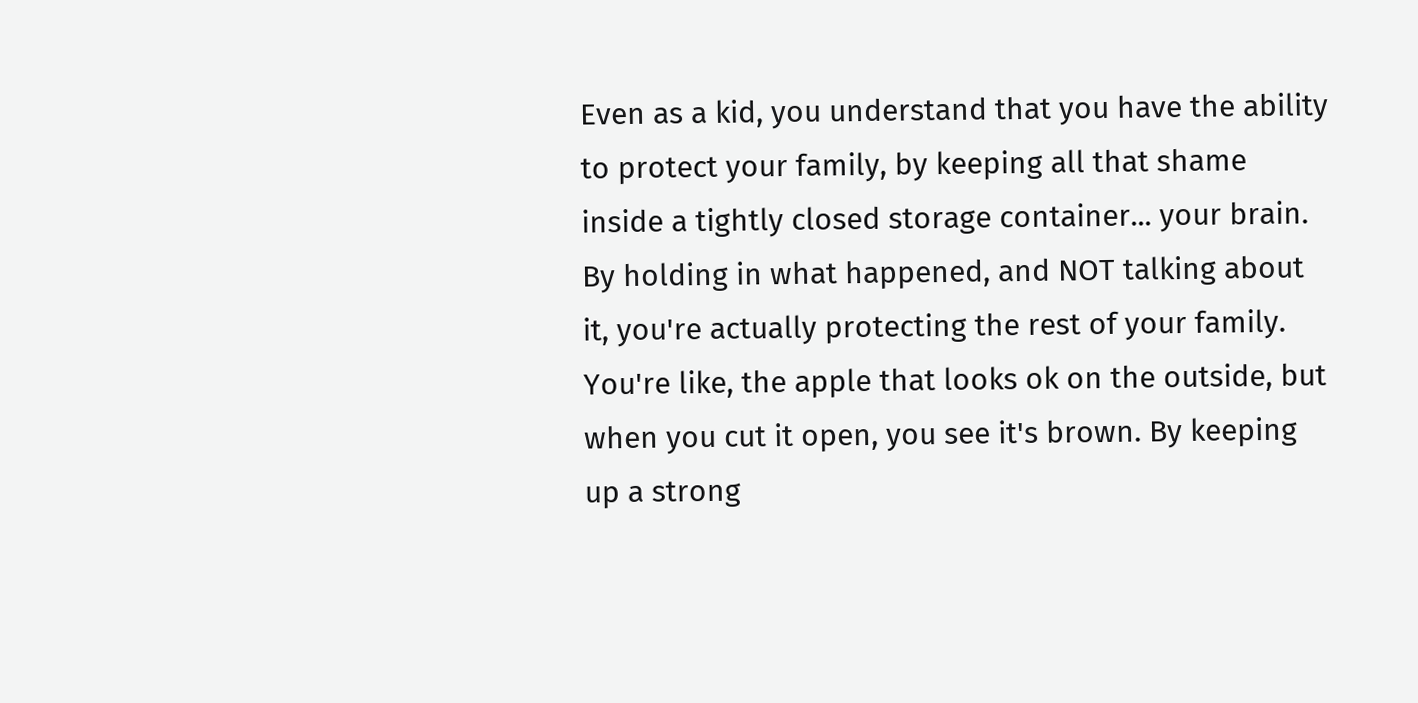Even as a kid, you understand that you have the ability to protect your family, by keeping all that shame inside a tightly closed storage container... your brain.  By holding in what happened, and NOT talking about it, you're actually protecting the rest of your family. You're like, the apple that looks ok on the outside, but when you cut it open, you see it's brown. By keeping up a strong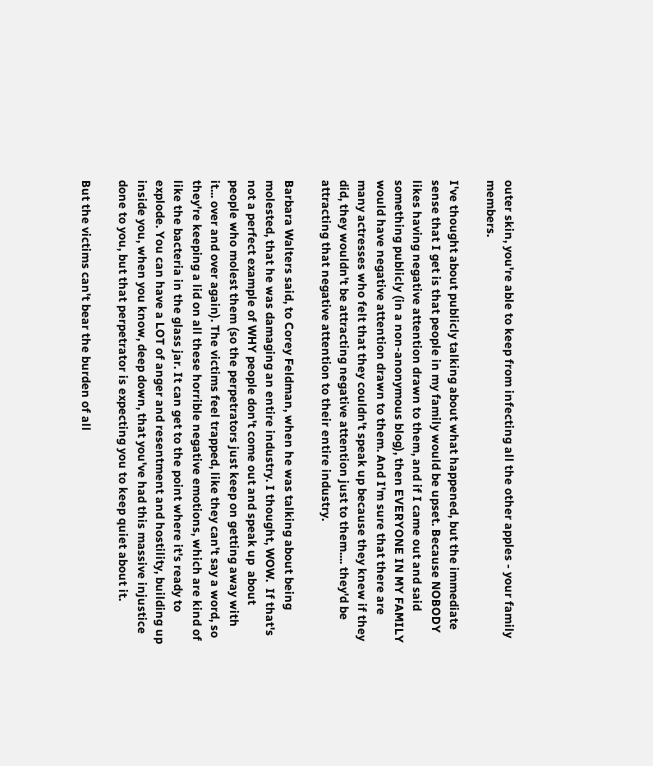outer skin, you're able to keep from infecting all the other apples - your family members.

I've thought about publicly talking about what happened, but the immediate sense that I get is that people in my family would be upset. Because NOBODY likes having negative attention drawn to them, and if I came out and said something publicly (in a non-anonymous blog), then EVERYONE IN MY FAMILY would have negative attention drawn to them. And I'm sure that there are many actresses who felt that they couldn't speak up because they knew if they did, they wouldn't be attracting negative attention just to them.... they'd be attracting that negative attention to their entire industry.

Barbara Walters said, to Corey Feldman, when he was talking about being molested, that he was damaging an entire industry. I thought, WOW.  If that's not a perfect example of WHY people don't come out and speak up  about people who molest them (so the perpetrators just keep on getting away with it... over and over again). The victims feel trapped, like they can't say a word, so they're keeping a lid on all these horrible negative emotions, which are kind of like the bacteria in the glass jar. It can get to the point where it's ready to explode. You can have a LOT of anger and resentment and hostility, building up inside you, when you know, deep down, that you've had this massive injustice done to you, but that perpetrator is expecting you to keep quiet about it.

But the victims can't bear the burden of all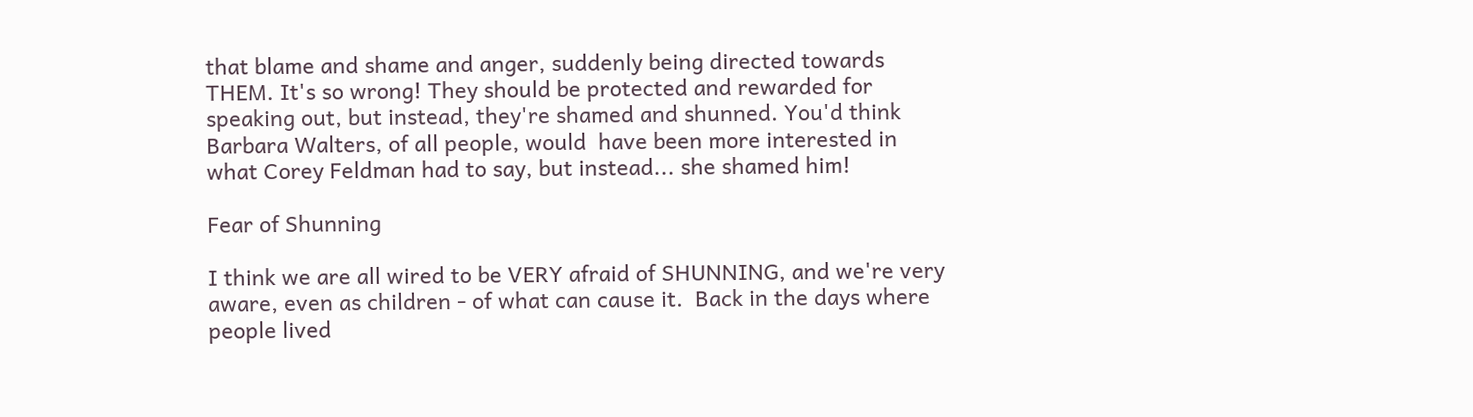that blame and shame and anger, suddenly being directed towards THEM. It's so wrong! They should be protected and rewarded for speaking out, but instead, they're shamed and shunned. You'd think Barbara Walters, of all people, would  have been more interested in what Corey Feldman had to say, but instead... she shamed him!

Fear of Shunning

I think we are all wired to be VERY afraid of SHUNNING, and we're very aware, even as children - of what can cause it.  Back in the days where people lived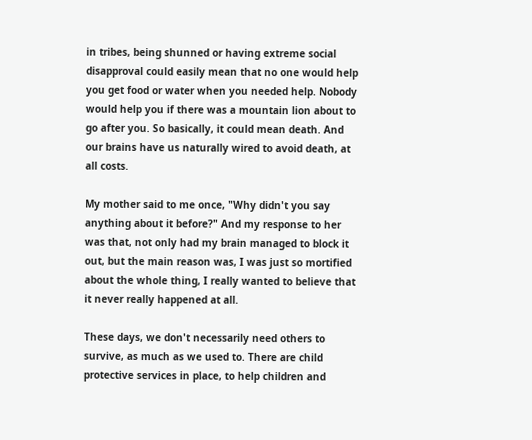in tribes, being shunned or having extreme social disapproval could easily mean that no one would help you get food or water when you needed help. Nobody would help you if there was a mountain lion about to go after you. So basically, it could mean death. And our brains have us naturally wired to avoid death, at all costs.

My mother said to me once, "Why didn't you say anything about it before?" And my response to her was that, not only had my brain managed to block it out, but the main reason was, I was just so mortified about the whole thing, I really wanted to believe that it never really happened at all.

These days, we don't necessarily need others to survive, as much as we used to. There are child protective services in place, to help children and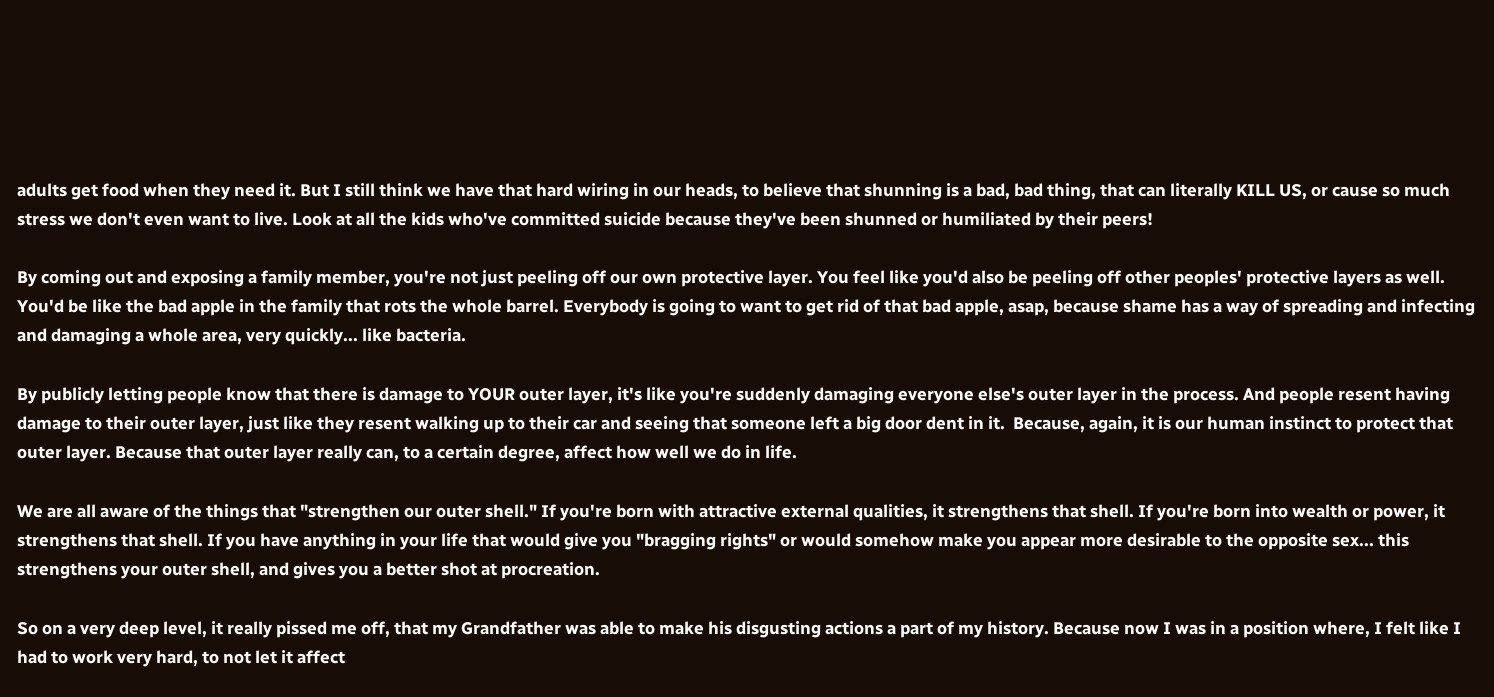adults get food when they need it. But I still think we have that hard wiring in our heads, to believe that shunning is a bad, bad thing, that can literally KILL US, or cause so much stress we don't even want to live. Look at all the kids who've committed suicide because they've been shunned or humiliated by their peers!

By coming out and exposing a family member, you're not just peeling off our own protective layer. You feel like you'd also be peeling off other peoples' protective layers as well. You'd be like the bad apple in the family that rots the whole barrel. Everybody is going to want to get rid of that bad apple, asap, because shame has a way of spreading and infecting and damaging a whole area, very quickly... like bacteria.

By publicly letting people know that there is damage to YOUR outer layer, it's like you're suddenly damaging everyone else's outer layer in the process. And people resent having damage to their outer layer, just like they resent walking up to their car and seeing that someone left a big door dent in it.  Because, again, it is our human instinct to protect that outer layer. Because that outer layer really can, to a certain degree, affect how well we do in life.

We are all aware of the things that "strengthen our outer shell." If you're born with attractive external qualities, it strengthens that shell. If you're born into wealth or power, it strengthens that shell. If you have anything in your life that would give you "bragging rights" or would somehow make you appear more desirable to the opposite sex... this strengthens your outer shell, and gives you a better shot at procreation.

So on a very deep level, it really pissed me off, that my Grandfather was able to make his disgusting actions a part of my history. Because now I was in a position where, I felt like I had to work very hard, to not let it affect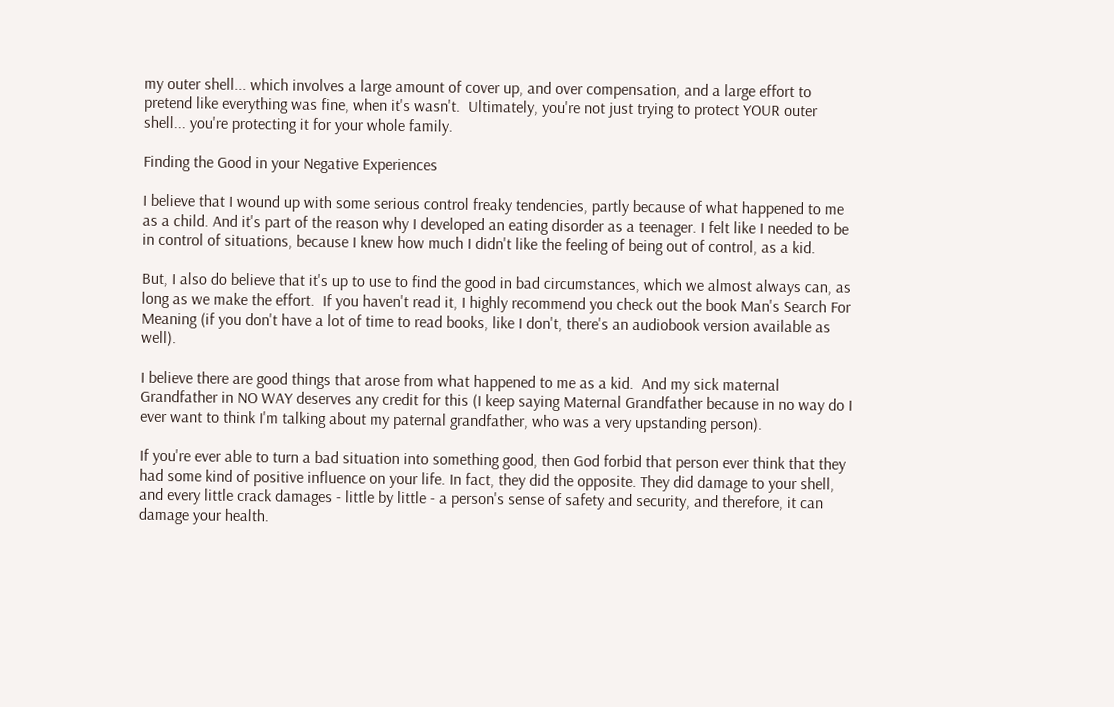my outer shell... which involves a large amount of cover up, and over compensation, and a large effort to pretend like everything was fine, when it's wasn't.  Ultimately, you're not just trying to protect YOUR outer shell... you're protecting it for your whole family.

Finding the Good in your Negative Experiences

I believe that I wound up with some serious control freaky tendencies, partly because of what happened to me as a child. And it's part of the reason why I developed an eating disorder as a teenager. I felt like I needed to be in control of situations, because I knew how much I didn't like the feeling of being out of control, as a kid.

But, I also do believe that it's up to use to find the good in bad circumstances, which we almost always can, as long as we make the effort.  If you haven't read it, I highly recommend you check out the book Man's Search For Meaning (if you don't have a lot of time to read books, like I don't, there's an audiobook version available as well).

I believe there are good things that arose from what happened to me as a kid.  And my sick maternal Grandfather in NO WAY deserves any credit for this (I keep saying Maternal Grandfather because in no way do I ever want to think I'm talking about my paternal grandfather, who was a very upstanding person).

If you're ever able to turn a bad situation into something good, then God forbid that person ever think that they had some kind of positive influence on your life. In fact, they did the opposite. They did damage to your shell, and every little crack damages - little by little - a person's sense of safety and security, and therefore, it can damage your health.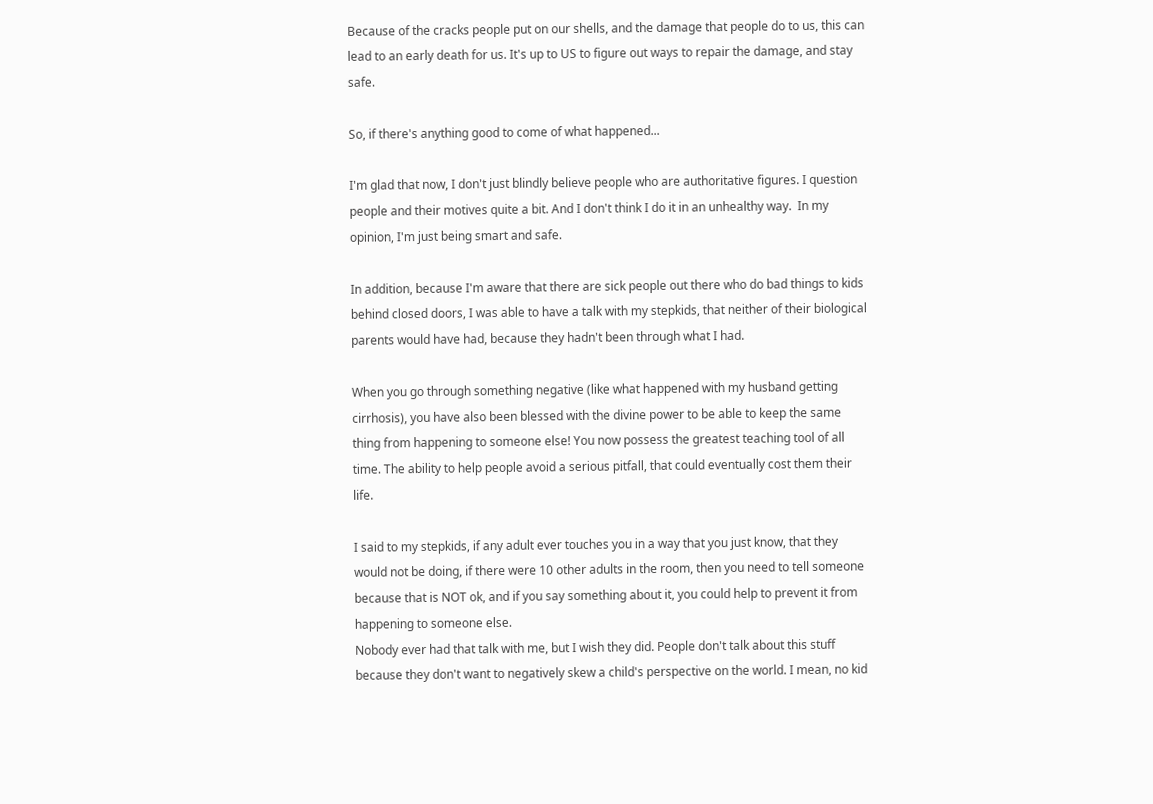Because of the cracks people put on our shells, and the damage that people do to us, this can lead to an early death for us. It's up to US to figure out ways to repair the damage, and stay safe.

So, if there's anything good to come of what happened...

I'm glad that now, I don't just blindly believe people who are authoritative figures. I question people and their motives quite a bit. And I don't think I do it in an unhealthy way.  In my opinion, I'm just being smart and safe.

In addition, because I'm aware that there are sick people out there who do bad things to kids behind closed doors, I was able to have a talk with my stepkids, that neither of their biological parents would have had, because they hadn't been through what I had.

When you go through something negative (like what happened with my husband getting cirrhosis), you have also been blessed with the divine power to be able to keep the same thing from happening to someone else! You now possess the greatest teaching tool of all time. The ability to help people avoid a serious pitfall, that could eventually cost them their life.

I said to my stepkids, if any adult ever touches you in a way that you just know, that they would not be doing, if there were 10 other adults in the room, then you need to tell someone because that is NOT ok, and if you say something about it, you could help to prevent it from happening to someone else.
Nobody ever had that talk with me, but I wish they did. People don't talk about this stuff because they don't want to negatively skew a child's perspective on the world. I mean, no kid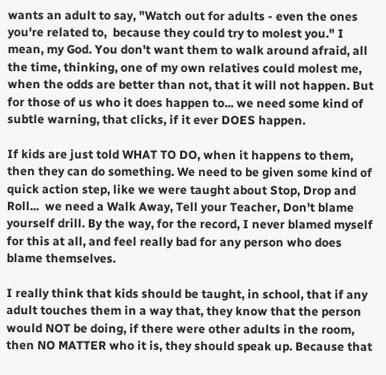wants an adult to say, "Watch out for adults - even the ones you're related to,  because they could try to molest you." I mean, my God. You don't want them to walk around afraid, all the time, thinking, one of my own relatives could molest me, when the odds are better than not, that it will not happen. But for those of us who it does happen to... we need some kind of subtle warning, that clicks, if it ever DOES happen.

If kids are just told WHAT TO DO, when it happens to them, then they can do something. We need to be given some kind of quick action step, like we were taught about Stop, Drop and Roll...  we need a Walk Away, Tell your Teacher, Don't blame yourself drill. By the way, for the record, I never blamed myself for this at all, and feel really bad for any person who does blame themselves.

I really think that kids should be taught, in school, that if any adult touches them in a way that, they know that the person would NOT be doing, if there were other adults in the room, then NO MATTER who it is, they should speak up. Because that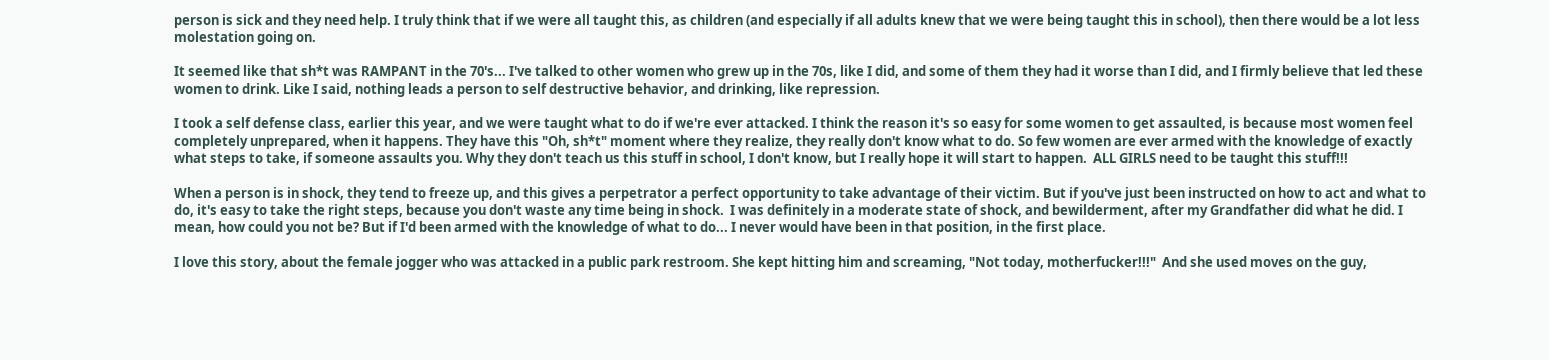person is sick and they need help. I truly think that if we were all taught this, as children (and especially if all adults knew that we were being taught this in school), then there would be a lot less molestation going on.

It seemed like that sh*t was RAMPANT in the 70's... I've talked to other women who grew up in the 70s, like I did, and some of them they had it worse than I did, and I firmly believe that led these women to drink. Like I said, nothing leads a person to self destructive behavior, and drinking, like repression.

I took a self defense class, earlier this year, and we were taught what to do if we're ever attacked. I think the reason it's so easy for some women to get assaulted, is because most women feel completely unprepared, when it happens. They have this "Oh, sh*t" moment where they realize, they really don't know what to do. So few women are ever armed with the knowledge of exactly what steps to take, if someone assaults you. Why they don't teach us this stuff in school, I don't know, but I really hope it will start to happen.  ALL GIRLS need to be taught this stuff!!!

When a person is in shock, they tend to freeze up, and this gives a perpetrator a perfect opportunity to take advantage of their victim. But if you've just been instructed on how to act and what to do, it's easy to take the right steps, because you don't waste any time being in shock.  I was definitely in a moderate state of shock, and bewilderment, after my Grandfather did what he did. I mean, how could you not be? But if I'd been armed with the knowledge of what to do... I never would have been in that position, in the first place.

I love this story, about the female jogger who was attacked in a public park restroom. She kept hitting him and screaming, "Not today, motherfucker!!!"  And she used moves on the guy,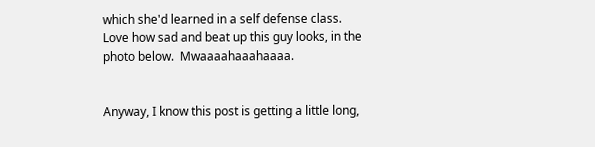which she'd learned in a self defense class.  Love how sad and beat up this guy looks, in the photo below.  Mwaaaahaaahaaaa.


Anyway, I know this post is getting a little long,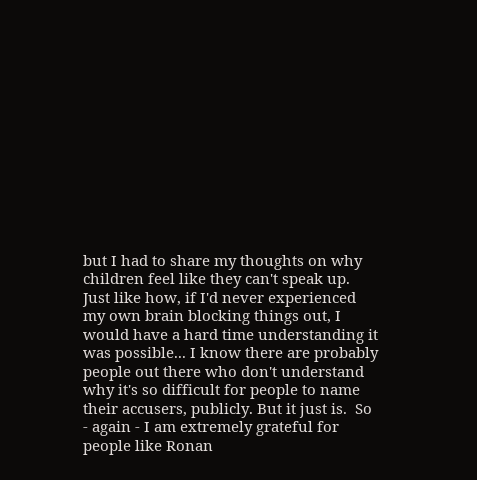but I had to share my thoughts on why children feel like they can't speak up.  Just like how, if I'd never experienced my own brain blocking things out, I would have a hard time understanding it was possible... I know there are probably people out there who don't understand why it's so difficult for people to name their accusers, publicly. But it just is.  So - again - I am extremely grateful for people like Ronan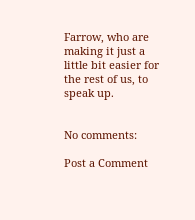Farrow, who are making it just a little bit easier for the rest of us, to speak up.


No comments:

Post a Comment